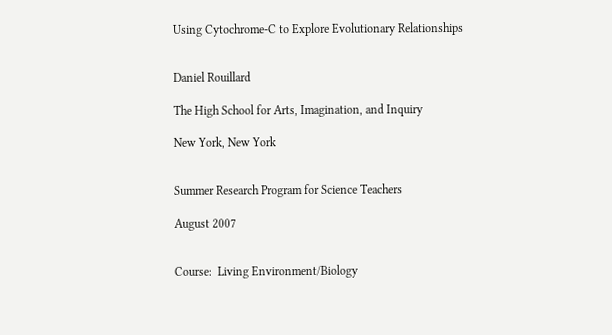Using Cytochrome-C to Explore Evolutionary Relationships


Daniel Rouillard

The High School for Arts, Imagination, and Inquiry

New York, New York


Summer Research Program for Science Teachers

August 2007


Course:  Living Environment/Biology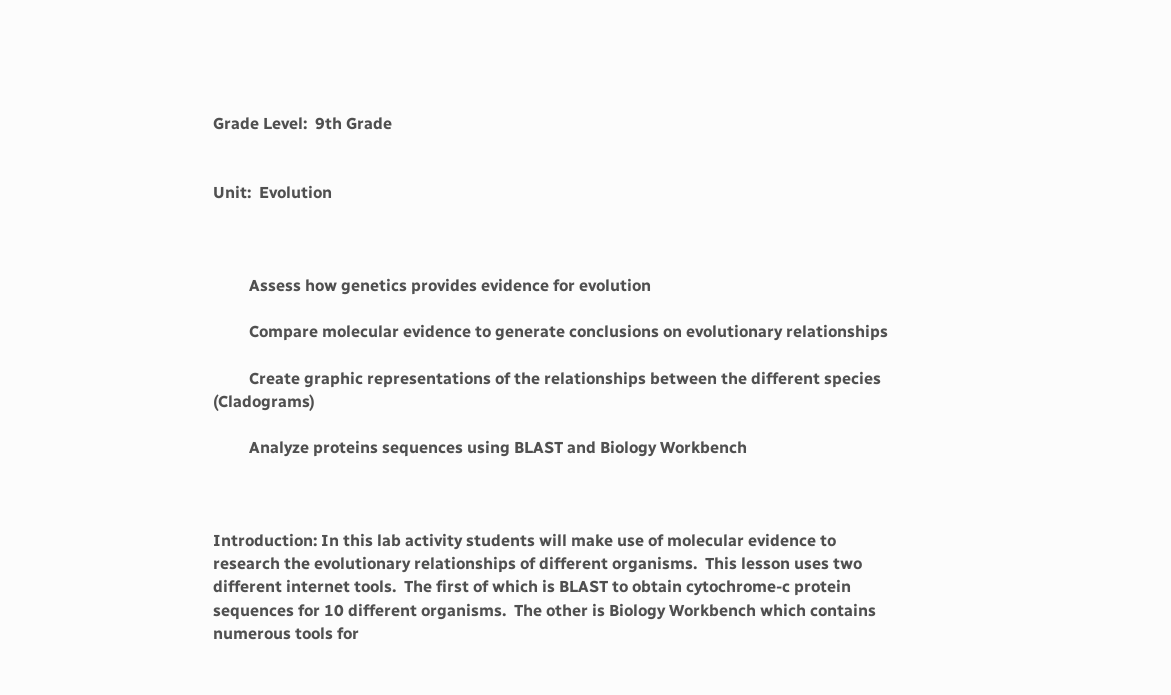Grade Level:  9th Grade


Unit:  Evolution



         Assess how genetics provides evidence for evolution

         Compare molecular evidence to generate conclusions on evolutionary relationships

         Create graphic representations of the relationships between the different species (Cladograms)

         Analyze proteins sequences using BLAST and Biology Workbench



Introduction: In this lab activity students will make use of molecular evidence to research the evolutionary relationships of different organisms.  This lesson uses two different internet tools.  The first of which is BLAST to obtain cytochrome-c protein sequences for 10 different organisms.  The other is Biology Workbench which contains numerous tools for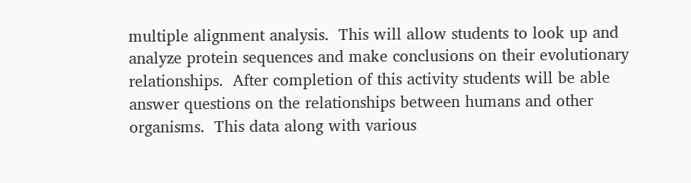multiple alignment analysis.  This will allow students to look up and analyze protein sequences and make conclusions on their evolutionary relationships.  After completion of this activity students will be able answer questions on the relationships between humans and other organisms.  This data along with various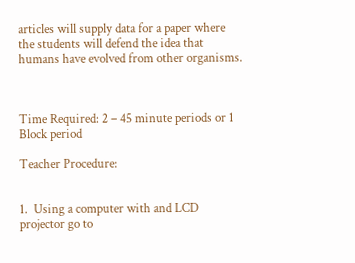articles will supply data for a paper where the students will defend the idea that humans have evolved from other organisms.



Time Required: 2 – 45 minute periods or 1 Block period

Teacher Procedure:


1.  Using a computer with and LCD projector go to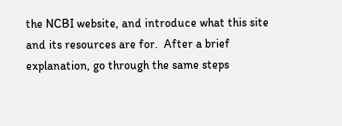the NCBI website, and introduce what this site and its resources are for.  After a brief explanation, go through the same steps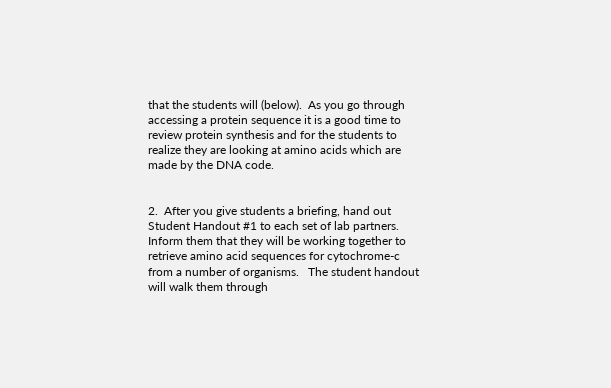that the students will (below).  As you go through accessing a protein sequence it is a good time to review protein synthesis and for the students to realize they are looking at amino acids which are made by the DNA code.


2.  After you give students a briefing, hand out Student Handout #1 to each set of lab partners.  Inform them that they will be working together to retrieve amino acid sequences for cytochrome-c from a number of organisms.   The student handout will walk them through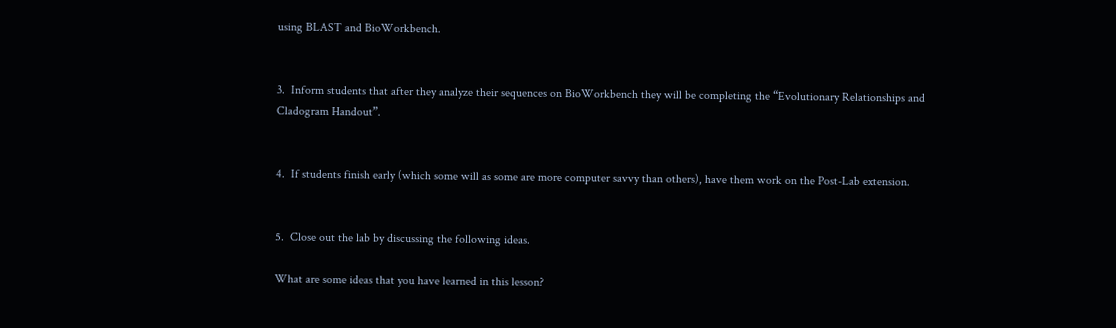using BLAST and BioWorkbench.


3.  Inform students that after they analyze their sequences on BioWorkbench they will be completing the “Evolutionary Relationships and Cladogram Handout”.


4.  If students finish early (which some will as some are more computer savvy than others), have them work on the Post-Lab extension.


5.  Close out the lab by discussing the following ideas.

What are some ideas that you have learned in this lesson?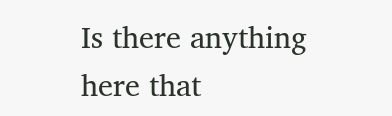Is there anything here that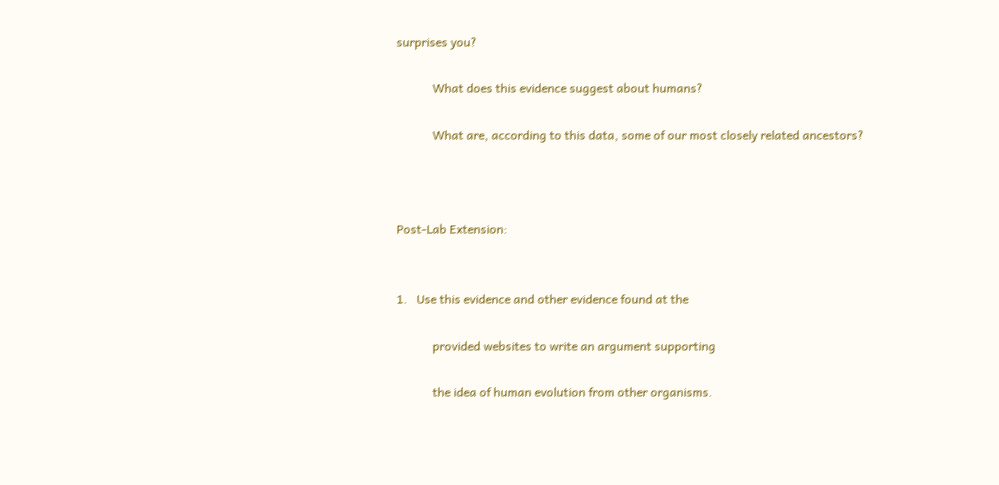surprises you?

            What does this evidence suggest about humans?

            What are, according to this data, some of our most closely related ancestors?



Post-Lab Extension:


1.   Use this evidence and other evidence found at the

            provided websites to write an argument supporting

            the idea of human evolution from other organisms.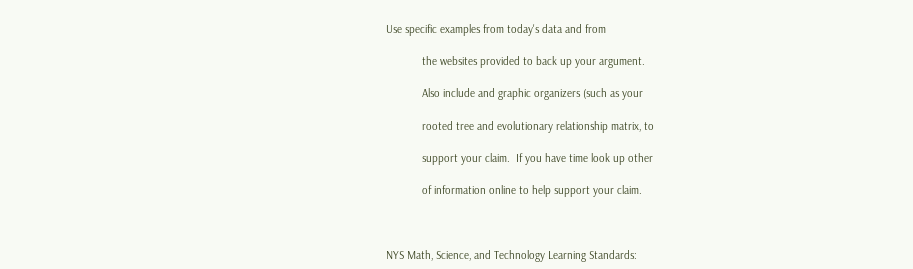Use specific examples from today's data and from

            the websites provided to back up your argument.

            Also include and graphic organizers (such as your

            rooted tree and evolutionary relationship matrix, to

            support your claim.  If you have time look up other

            of information online to help support your claim.



NYS Math, Science, and Technology Learning Standards: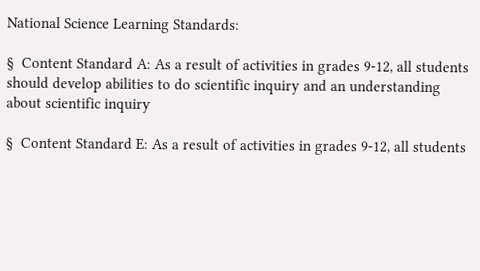National Science Learning Standards:

§  Content Standard A: As a result of activities in grades 9-12, all students should develop abilities to do scientific inquiry and an understanding about scientific inquiry

§  Content Standard E: As a result of activities in grades 9-12, all students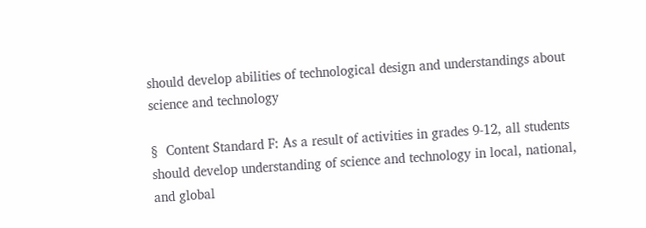should develop abilities of technological design and understandings about science and technology

§  Content Standard F: As a result of activities in grades 9-12, all students should develop understanding of science and technology in local, national, and global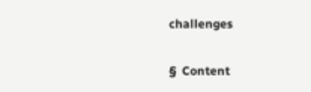challenges

§  Content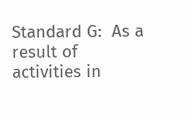Standard G:  As a result of activities in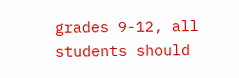grades 9-12, all students should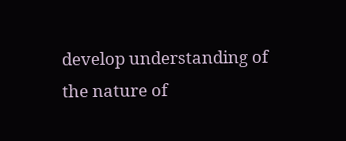develop understanding of the nature of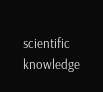scientific knowledge